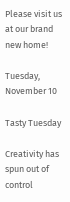Please visit us at our brand new home!

Tuesday, November 10

Tasty Tuesday

Creativity has spun out of control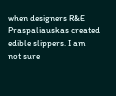when designers R&E Praspaliauskas created edible slippers. I am not sure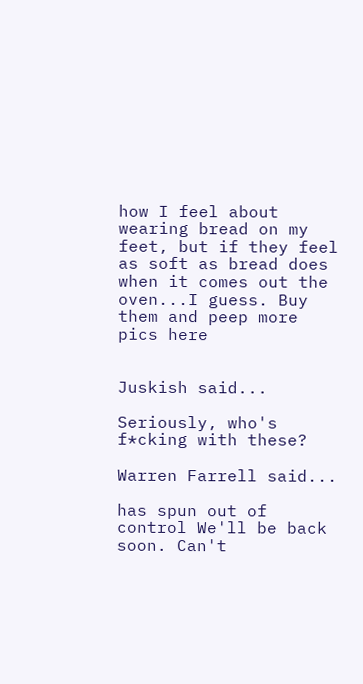how I feel about wearing bread on my feet, but if they feel as soft as bread does when it comes out the oven...I guess. Buy them and peep more pics here


Juskish said...

Seriously, who's f*cking with these?

Warren Farrell said...

has spun out of control We'll be back soon. Can't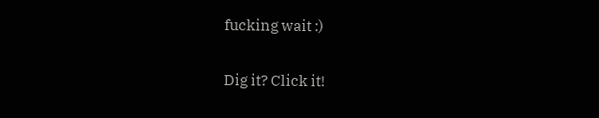fucking wait :)

Dig it? Click it!